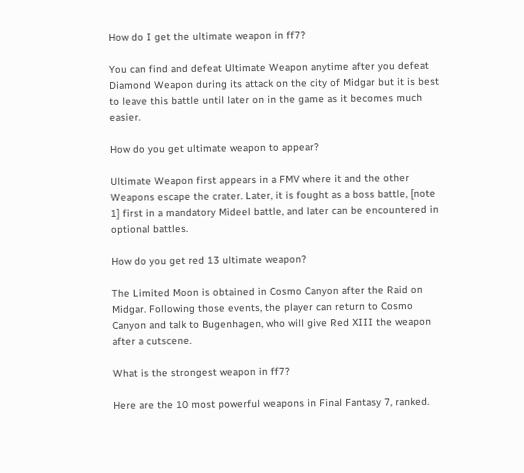How do I get the ultimate weapon in ff7?

You can find and defeat Ultimate Weapon anytime after you defeat Diamond Weapon during its attack on the city of Midgar but it is best to leave this battle until later on in the game as it becomes much easier.

How do you get ultimate weapon to appear?

Ultimate Weapon first appears in a FMV where it and the other Weapons escape the crater. Later, it is fought as a boss battle, [note 1] first in a mandatory Mideel battle, and later can be encountered in optional battles.

How do you get red 13 ultimate weapon?

The Limited Moon is obtained in Cosmo Canyon after the Raid on Midgar. Following those events, the player can return to Cosmo Canyon and talk to Bugenhagen, who will give Red XIII the weapon after a cutscene.

What is the strongest weapon in ff7?

Here are the 10 most powerful weapons in Final Fantasy 7, ranked.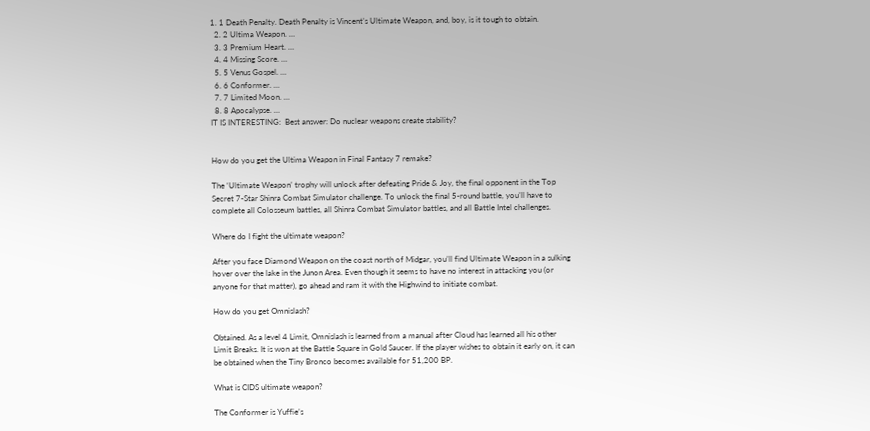1. 1 Death Penalty. Death Penalty is Vincent’s Ultimate Weapon, and, boy, is it tough to obtain.
  2. 2 Ultima Weapon. …
  3. 3 Premium Heart. …
  4. 4 Missing Score. …
  5. 5 Venus Gospel. …
  6. 6 Conformer. …
  7. 7 Limited Moon. …
  8. 8 Apocalypse. …
IT IS INTERESTING:  Best answer: Do nuclear weapons create stability?


How do you get the Ultima Weapon in Final Fantasy 7 remake?

The ‘Ultimate Weapon’ trophy will unlock after defeating Pride & Joy, the final opponent in the Top Secret 7-Star Shinra Combat Simulator challenge. To unlock the final 5-round battle, you’ll have to complete all Colosseum battles, all Shinra Combat Simulator battles, and all Battle Intel challenges.

Where do I fight the ultimate weapon?

After you face Diamond Weapon on the coast north of Midgar, you’ll find Ultimate Weapon in a sulking hover over the lake in the Junon Area. Even though it seems to have no interest in attacking you (or anyone for that matter), go ahead and ram it with the Highwind to initiate combat.

How do you get Omnislash?

Obtained. As a level 4 Limit, Omnislash is learned from a manual after Cloud has learned all his other Limit Breaks. It is won at the Battle Square in Gold Saucer. If the player wishes to obtain it early on, it can be obtained when the Tiny Bronco becomes available for 51,200 BP.

What is CIDS ultimate weapon?

The Conformer is Yuffie’s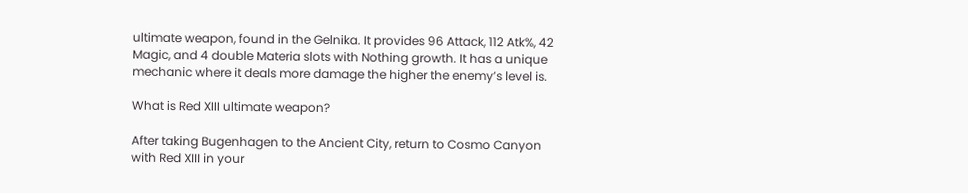ultimate weapon, found in the Gelnika. It provides 96 Attack, 112 Atk%, 42 Magic, and 4 double Materia slots with Nothing growth. It has a unique mechanic where it deals more damage the higher the enemy’s level is.

What is Red XIII ultimate weapon?

After taking Bugenhagen to the Ancient City, return to Cosmo Canyon with Red XIII in your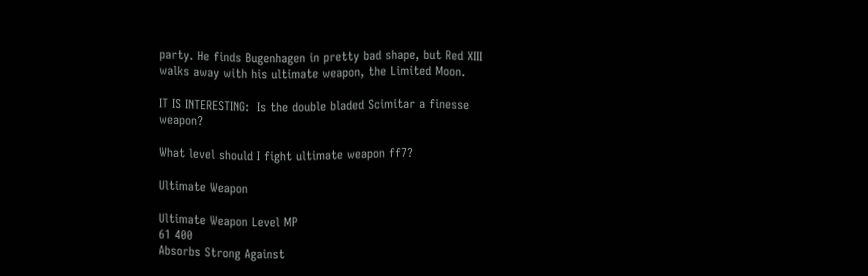party. He finds Bugenhagen in pretty bad shape, but Red XIII walks away with his ultimate weapon, the Limited Moon.

IT IS INTERESTING:  Is the double bladed Scimitar a finesse weapon?

What level should I fight ultimate weapon ff7?

Ultimate Weapon

Ultimate Weapon Level MP
61 400
Absorbs Strong Against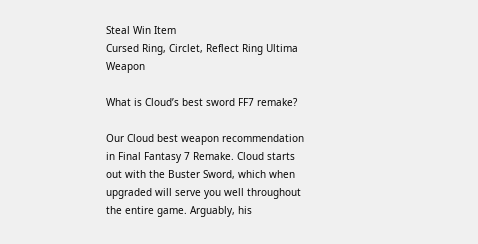Steal Win Item
Cursed Ring, Circlet, Reflect Ring Ultima Weapon

What is Cloud’s best sword FF7 remake?

Our Cloud best weapon recommendation in Final Fantasy 7 Remake. Cloud starts out with the Buster Sword, which when upgraded will serve you well throughout the entire game. Arguably, his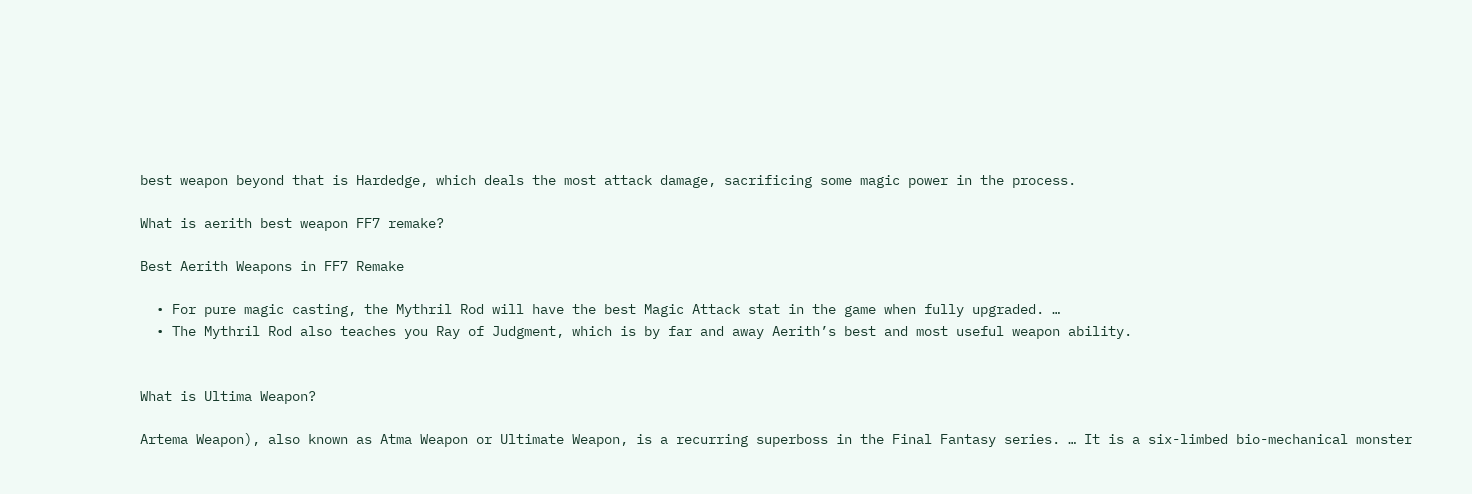best weapon beyond that is Hardedge, which deals the most attack damage, sacrificing some magic power in the process.

What is aerith best weapon FF7 remake?

Best Aerith Weapons in FF7 Remake

  • For pure magic casting, the Mythril Rod will have the best Magic Attack stat in the game when fully upgraded. …
  • The Mythril Rod also teaches you Ray of Judgment, which is by far and away Aerith’s best and most useful weapon ability.


What is Ultima Weapon?

Artema Weapon), also known as Atma Weapon or Ultimate Weapon, is a recurring superboss in the Final Fantasy series. … It is a six-limbed bio-mechanical monster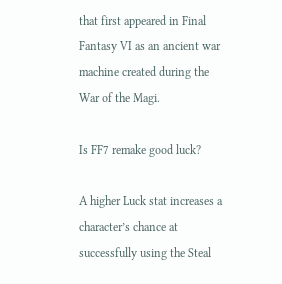that first appeared in Final Fantasy VI as an ancient war machine created during the War of the Magi.

Is FF7 remake good luck?

A higher Luck stat increases a character’s chance at successfully using the Steal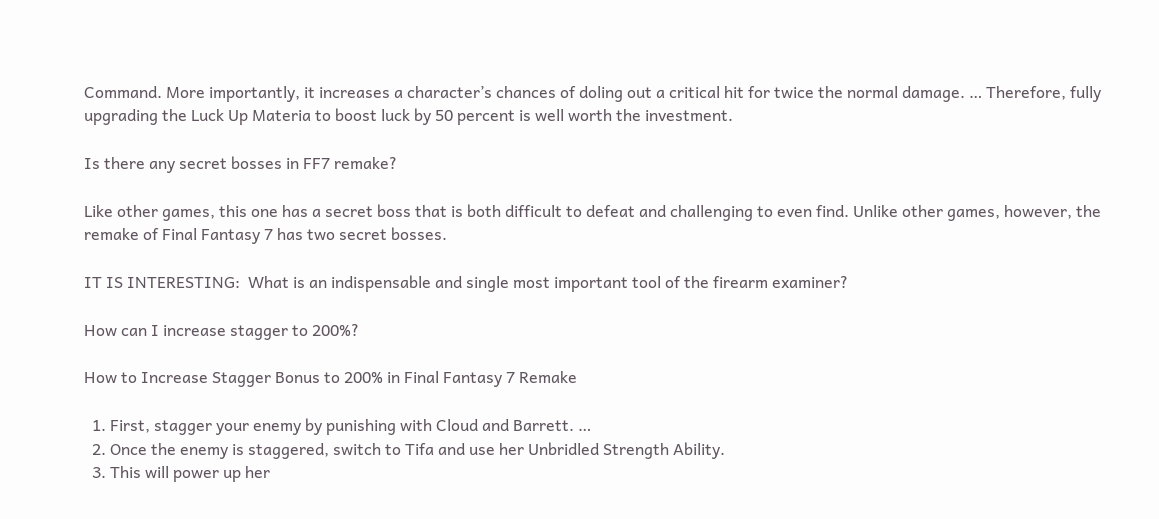Command. More importantly, it increases a character’s chances of doling out a critical hit for twice the normal damage. … Therefore, fully upgrading the Luck Up Materia to boost luck by 50 percent is well worth the investment.

Is there any secret bosses in FF7 remake?

Like other games, this one has a secret boss that is both difficult to defeat and challenging to even find. Unlike other games, however, the remake of Final Fantasy 7 has two secret bosses.

IT IS INTERESTING:  What is an indispensable and single most important tool of the firearm examiner?

How can I increase stagger to 200%?

How to Increase Stagger Bonus to 200% in Final Fantasy 7 Remake

  1. First, stagger your enemy by punishing with Cloud and Barrett. …
  2. Once the enemy is staggered, switch to Tifa and use her Unbridled Strength Ability.
  3. This will power up her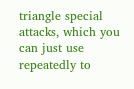triangle special attacks, which you can just use repeatedly to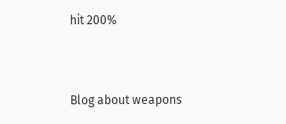hit 200%


Blog about weapons